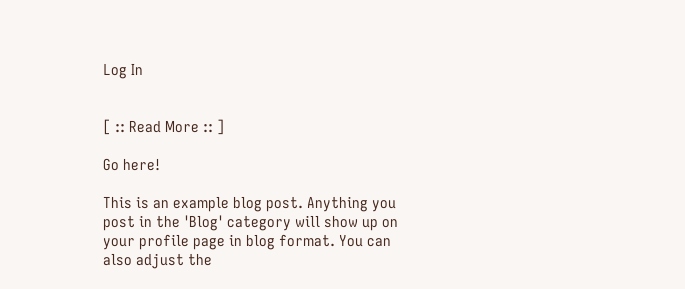Log In


[ :: Read More :: ]

Go here!

This is an example blog post. Anything you post in the 'Blog' category will show up on your profile page in blog format. You can also adjust the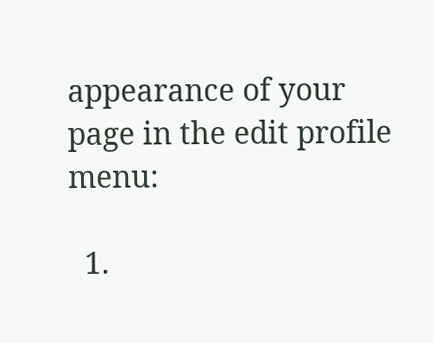appearance of your page in the edit profile menu:

  1.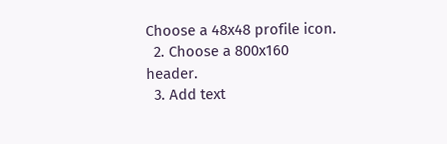Choose a 48x48 profile icon.
  2. Choose a 800x160 header.
  3. Add text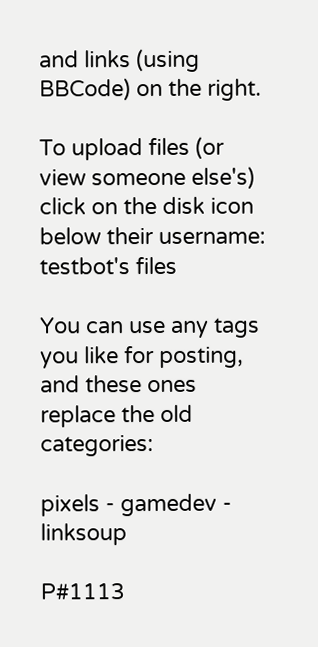and links (using BBCode) on the right.

To upload files (or view someone else's) click on the disk icon below their username:
testbot's files

You can use any tags you like for posting, and these ones replace the old categories:

pixels - gamedev - linksoup

P#1113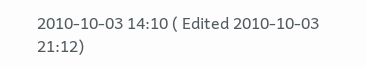2010-10-03 14:10 ( Edited 2010-10-03 21:12)